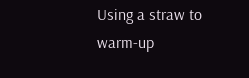Using a straw to warm-up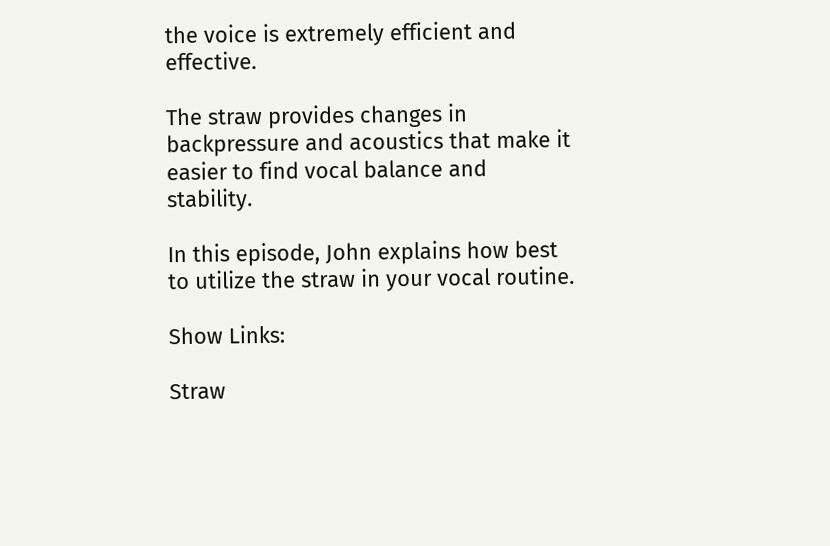the voice is extremely efficient and effective.

The straw provides changes in backpressure and acoustics that make it easier to find vocal balance and stability.

In this episode, John explains how best to utilize the straw in your vocal routine.

Show Links:

Straw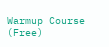Warmup Course (Free)